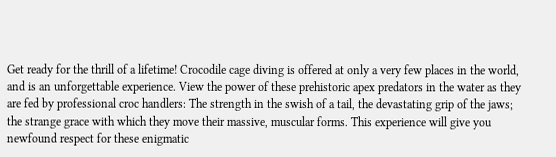Get ready for the thrill of a lifetime! Crocodile cage diving is offered at only a very few places in the world, and is an unforgettable experience. View the power of these prehistoric apex predators in the water as they are fed by professional croc handlers: The strength in the swish of a tail, the devastating grip of the jaws; the strange grace with which they move their massive, muscular forms. This experience will give you newfound respect for these enigmatic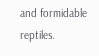and formidable reptiles.